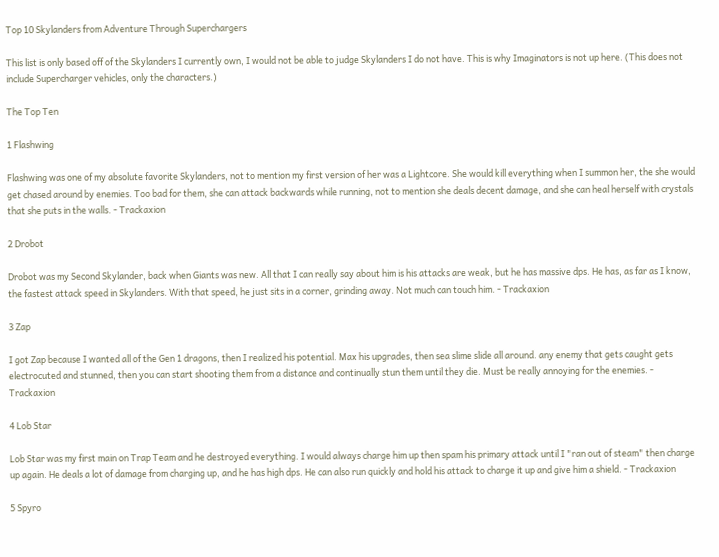Top 10 Skylanders from Adventure Through Superchargers

This list is only based off of the Skylanders I currently own, I would not be able to judge Skylanders I do not have. This is why Imaginators is not up here. (This does not include Supercharger vehicles, only the characters.)

The Top Ten

1 Flashwing

Flashwing was one of my absolute favorite Skylanders, not to mention my first version of her was a Lightcore. She would kill everything when I summon her, the she would get chased around by enemies. Too bad for them, she can attack backwards while running, not to mention she deals decent damage, and she can heal herself with crystals that she puts in the walls. - Trackaxion

2 Drobot

Drobot was my Second Skylander, back when Giants was new. All that I can really say about him is his attacks are weak, but he has massive dps. He has, as far as I know, the fastest attack speed in Skylanders. With that speed, he just sits in a corner, grinding away. Not much can touch him. - Trackaxion

3 Zap

I got Zap because I wanted all of the Gen 1 dragons, then I realized his potential. Max his upgrades, then sea slime slide all around. any enemy that gets caught gets electrocuted and stunned, then you can start shooting them from a distance and continually stun them until they die. Must be really annoying for the enemies. - Trackaxion

4 Lob Star

Lob Star was my first main on Trap Team and he destroyed everything. I would always charge him up then spam his primary attack until I "ran out of steam" then charge up again. He deals a lot of damage from charging up, and he has high dps. He can also run quickly and hold his attack to charge it up and give him a shield. - Trackaxion

5 Spyro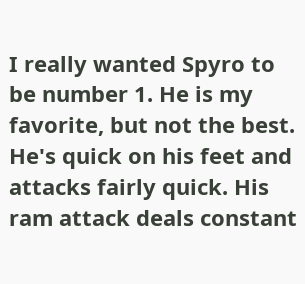I really wanted Spyro to be number 1. He is my favorite, but not the best. He's quick on his feet and attacks fairly quick. His ram attack deals constant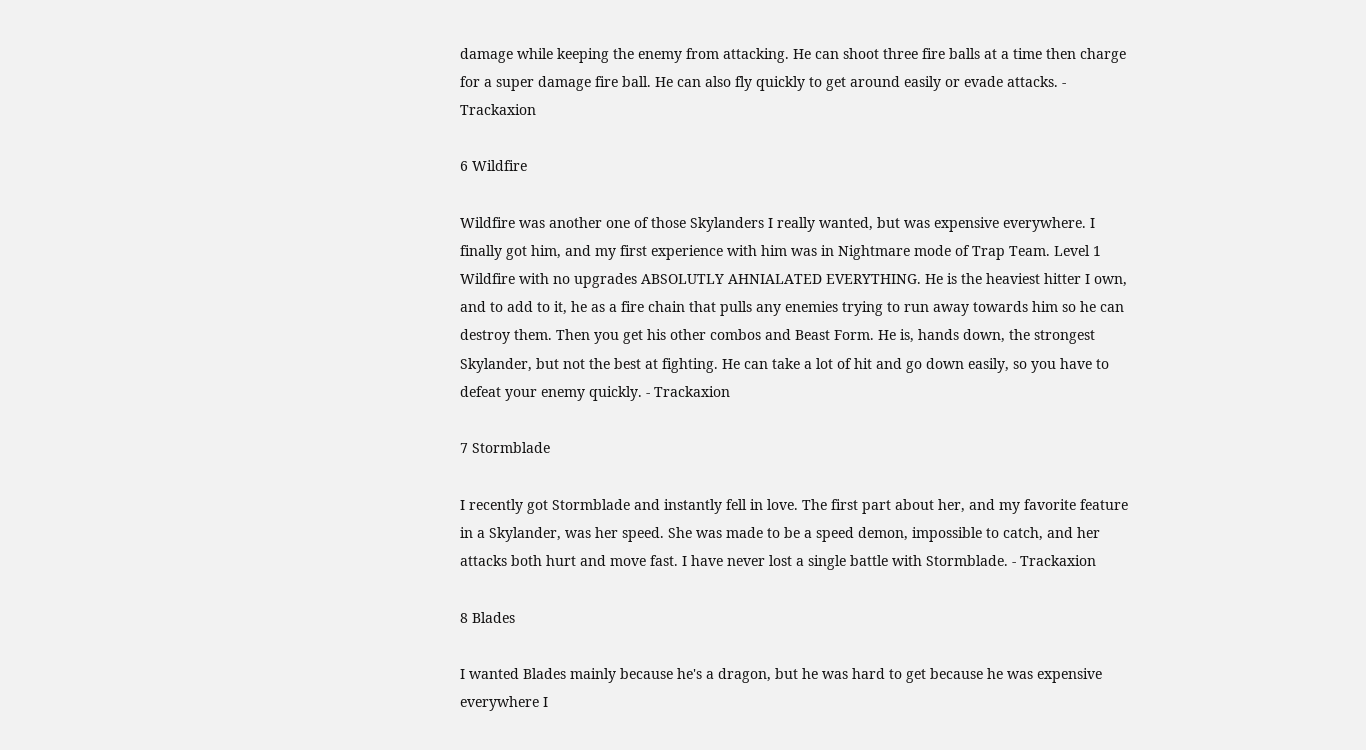damage while keeping the enemy from attacking. He can shoot three fire balls at a time then charge for a super damage fire ball. He can also fly quickly to get around easily or evade attacks. - Trackaxion

6 Wildfire

Wildfire was another one of those Skylanders I really wanted, but was expensive everywhere. I finally got him, and my first experience with him was in Nightmare mode of Trap Team. Level 1 Wildfire with no upgrades ABSOLUTLY AHNIALATED EVERYTHING. He is the heaviest hitter I own, and to add to it, he as a fire chain that pulls any enemies trying to run away towards him so he can destroy them. Then you get his other combos and Beast Form. He is, hands down, the strongest Skylander, but not the best at fighting. He can take a lot of hit and go down easily, so you have to defeat your enemy quickly. - Trackaxion

7 Stormblade

I recently got Stormblade and instantly fell in love. The first part about her, and my favorite feature in a Skylander, was her speed. She was made to be a speed demon, impossible to catch, and her attacks both hurt and move fast. I have never lost a single battle with Stormblade. - Trackaxion

8 Blades

I wanted Blades mainly because he's a dragon, but he was hard to get because he was expensive everywhere I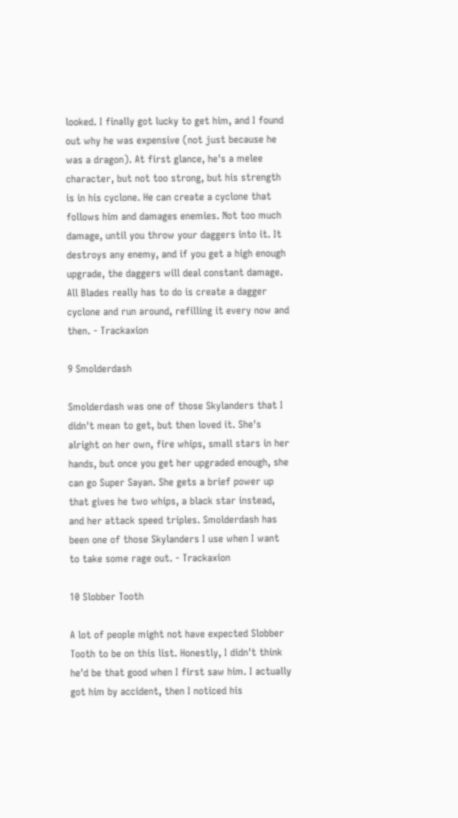looked. I finally got lucky to get him, and I found out why he was expensive (not just because he was a dragon). At first glance, he's a melee character, but not too strong, but his strength is in his cyclone. He can create a cyclone that follows him and damages enemies. Not too much damage, until you throw your daggers into it. It destroys any enemy, and if you get a high enough upgrade, the daggers will deal constant damage. All Blades really has to do is create a dagger cyclone and run around, refilling it every now and then. - Trackaxion

9 Smolderdash

Smolderdash was one of those Skylanders that I didn't mean to get, but then loved it. She's alright on her own, fire whips, small stars in her hands, but once you get her upgraded enough, she can go Super Sayan. She gets a brief power up that gives he two whips, a black star instead, and her attack speed triples. Smolderdash has been one of those Skylanders I use when I want to take some rage out. - Trackaxion

10 Slobber Tooth

A lot of people might not have expected Slobber Tooth to be on this list. Honestly, I didn't think he'd be that good when I first saw him. I actually got him by accident, then I noticed his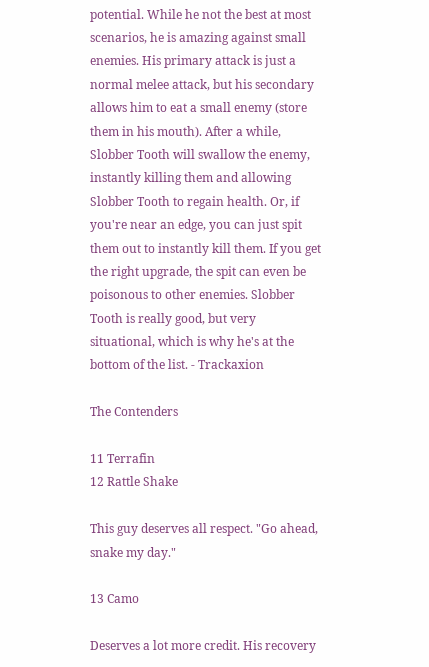potential. While he not the best at most scenarios, he is amazing against small enemies. His primary attack is just a normal melee attack, but his secondary allows him to eat a small enemy (store them in his mouth). After a while, Slobber Tooth will swallow the enemy, instantly killing them and allowing Slobber Tooth to regain health. Or, if you're near an edge, you can just spit them out to instantly kill them. If you get the right upgrade, the spit can even be poisonous to other enemies. Slobber Tooth is really good, but very situational, which is why he's at the bottom of the list. - Trackaxion

The Contenders

11 Terrafin
12 Rattle Shake

This guy deserves all respect. "Go ahead, snake my day."

13 Camo

Deserves a lot more credit. His recovery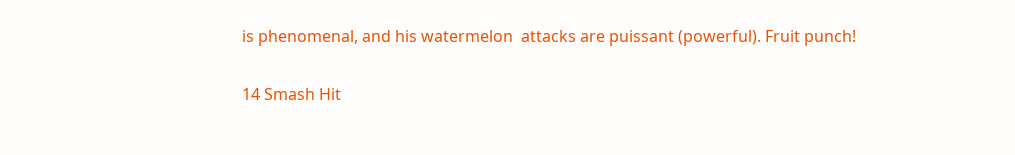is phenomenal, and his watermelon  attacks are puissant (powerful). Fruit punch!

14 Smash Hit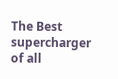The Best supercharger of all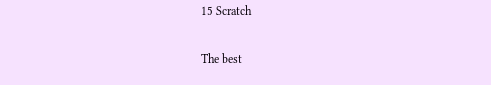15 Scratch

The best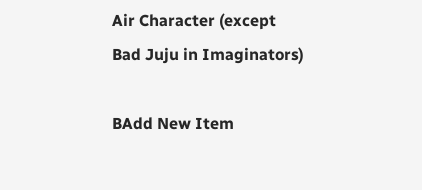Air Character (except Bad Juju in Imaginators)

BAdd New Item